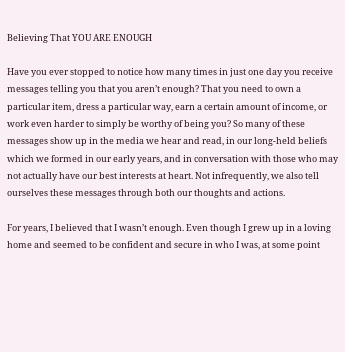Believing That YOU ARE ENOUGH

Have you ever stopped to notice how many times in just one day you receive messages telling you that you aren’t enough? That you need to own a particular item, dress a particular way, earn a certain amount of income, or work even harder to simply be worthy of being you? So many of these messages show up in the media we hear and read, in our long-held beliefs which we formed in our early years, and in conversation with those who may not actually have our best interests at heart. Not infrequently, we also tell ourselves these messages through both our thoughts and actions.

For years, I believed that I wasn’t enough. Even though I grew up in a loving home and seemed to be confident and secure in who I was, at some point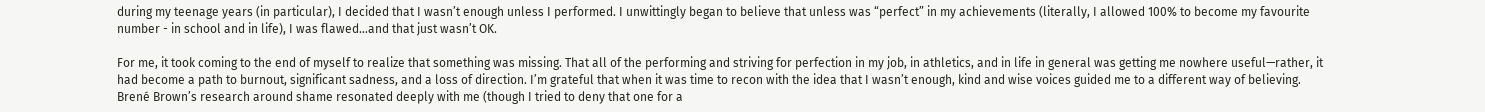during my teenage years (in particular), I decided that I wasn’t enough unless I performed. I unwittingly began to believe that unless was “perfect” in my achievements (literally, I allowed 100% to become my favourite number - in school and in life), I was flawed…and that just wasn’t OK.

For me, it took coming to the end of myself to realize that something was missing. That all of the performing and striving for perfection in my job, in athletics, and in life in general was getting me nowhere useful—rather, it had become a path to burnout, significant sadness, and a loss of direction. I’m grateful that when it was time to recon with the idea that I wasn’t enough, kind and wise voices guided me to a different way of believing. Brené Brown’s research around shame resonated deeply with me (though I tried to deny that one for a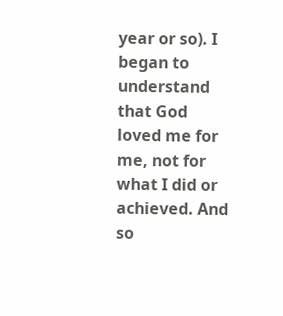year or so). I began to understand that God loved me for me, not for what I did or achieved. And so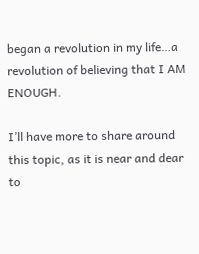began a revolution in my life…a revolution of believing that I AM ENOUGH.

I’ll have more to share around this topic, as it is near and dear to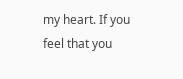my heart. If you feel that you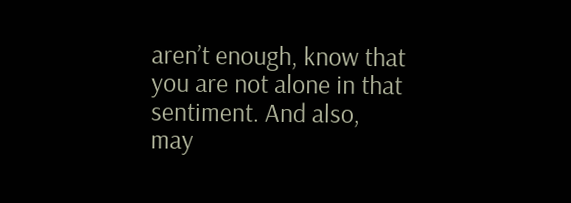aren’t enough, know that you are not alone in that sentiment. And also, may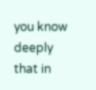you know deeply that in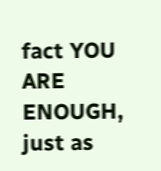fact YOU ARE ENOUGH, just as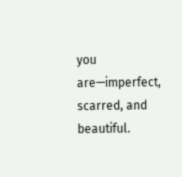you are—imperfect, scarred, and beautiful.